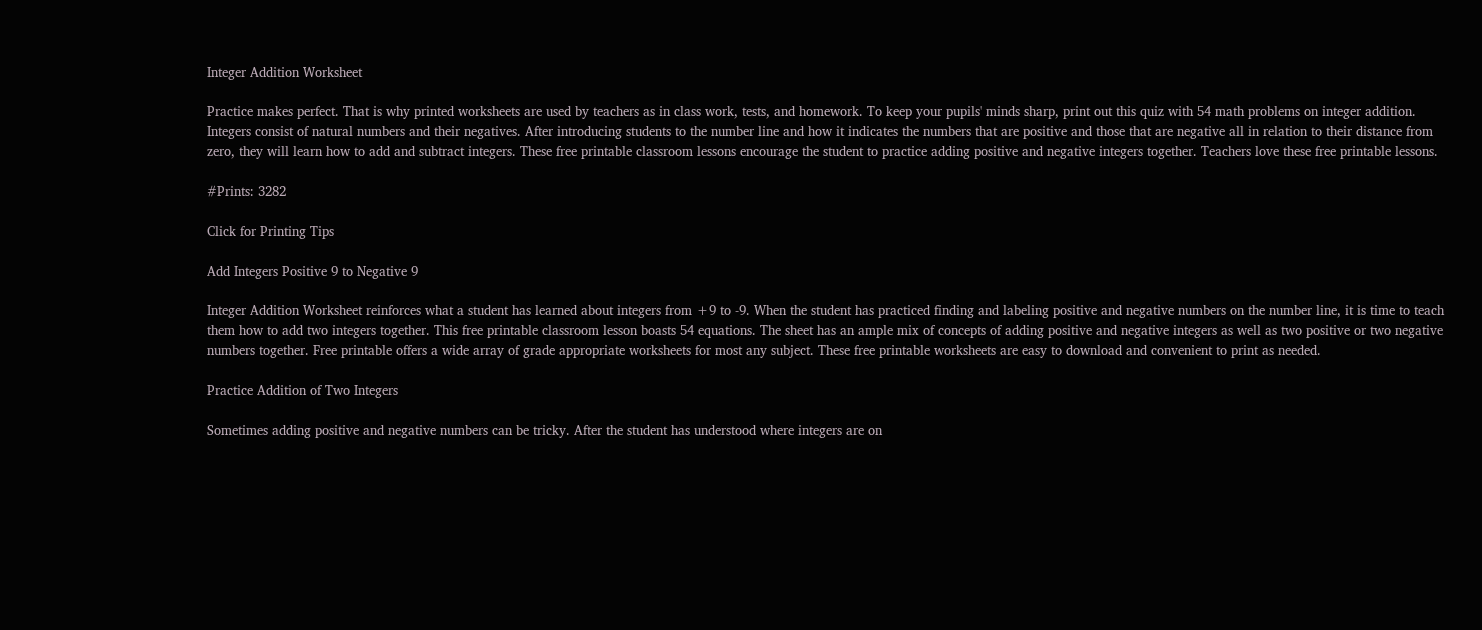Integer Addition Worksheet

Practice makes perfect. That is why printed worksheets are used by teachers as in class work, tests, and homework. To keep your pupils' minds sharp, print out this quiz with 54 math problems on integer addition. Integers consist of natural numbers and their negatives. After introducing students to the number line and how it indicates the numbers that are positive and those that are negative all in relation to their distance from zero, they will learn how to add and subtract integers. These free printable classroom lessons encourage the student to practice adding positive and negative integers together. Teachers love these free printable lessons.

#Prints: 3282

Click for Printing Tips

Add Integers Positive 9 to Negative 9

Integer Addition Worksheet reinforces what a student has learned about integers from +9 to -9. When the student has practiced finding and labeling positive and negative numbers on the number line, it is time to teach them how to add two integers together. This free printable classroom lesson boasts 54 equations. The sheet has an ample mix of concepts of adding positive and negative integers as well as two positive or two negative numbers together. Free printable offers a wide array of grade appropriate worksheets for most any subject. These free printable worksheets are easy to download and convenient to print as needed.

Practice Addition of Two Integers

Sometimes adding positive and negative numbers can be tricky. After the student has understood where integers are on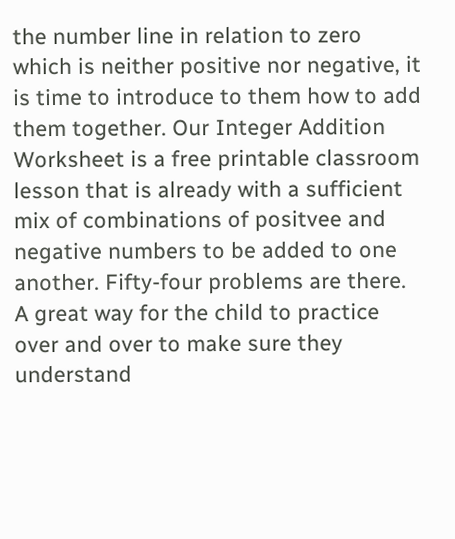the number line in relation to zero which is neither positive nor negative, it is time to introduce to them how to add them together. Our Integer Addition Worksheet is a free printable classroom lesson that is already with a sufficient mix of combinations of positvee and negative numbers to be added to one another. Fifty-four problems are there. A great way for the child to practice over and over to make sure they understand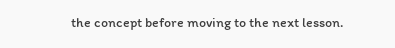the concept before moving to the next lesson.